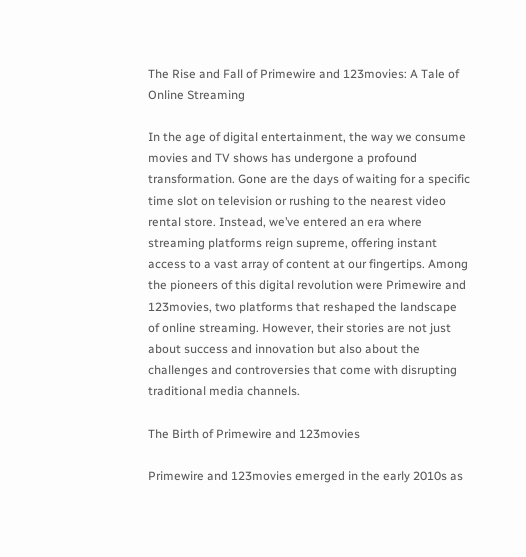The Rise and Fall of Primewire and 123movies: A Tale of Online Streaming

In the age of digital entertainment, the way we consume movies and TV shows has undergone a profound transformation. Gone are the days of waiting for a specific time slot on television or rushing to the nearest video rental store. Instead, we’ve entered an era where streaming platforms reign supreme, offering instant access to a vast array of content at our fingertips. Among the pioneers of this digital revolution were Primewire and 123movies, two platforms that reshaped the landscape of online streaming. However, their stories are not just about success and innovation but also about the challenges and controversies that come with disrupting traditional media channels.

The Birth of Primewire and 123movies

Primewire and 123movies emerged in the early 2010s as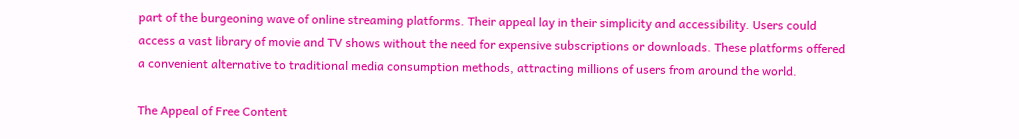part of the burgeoning wave of online streaming platforms. Their appeal lay in their simplicity and accessibility. Users could access a vast library of movie and TV shows without the need for expensive subscriptions or downloads. These platforms offered a convenient alternative to traditional media consumption methods, attracting millions of users from around the world.

The Appeal of Free Content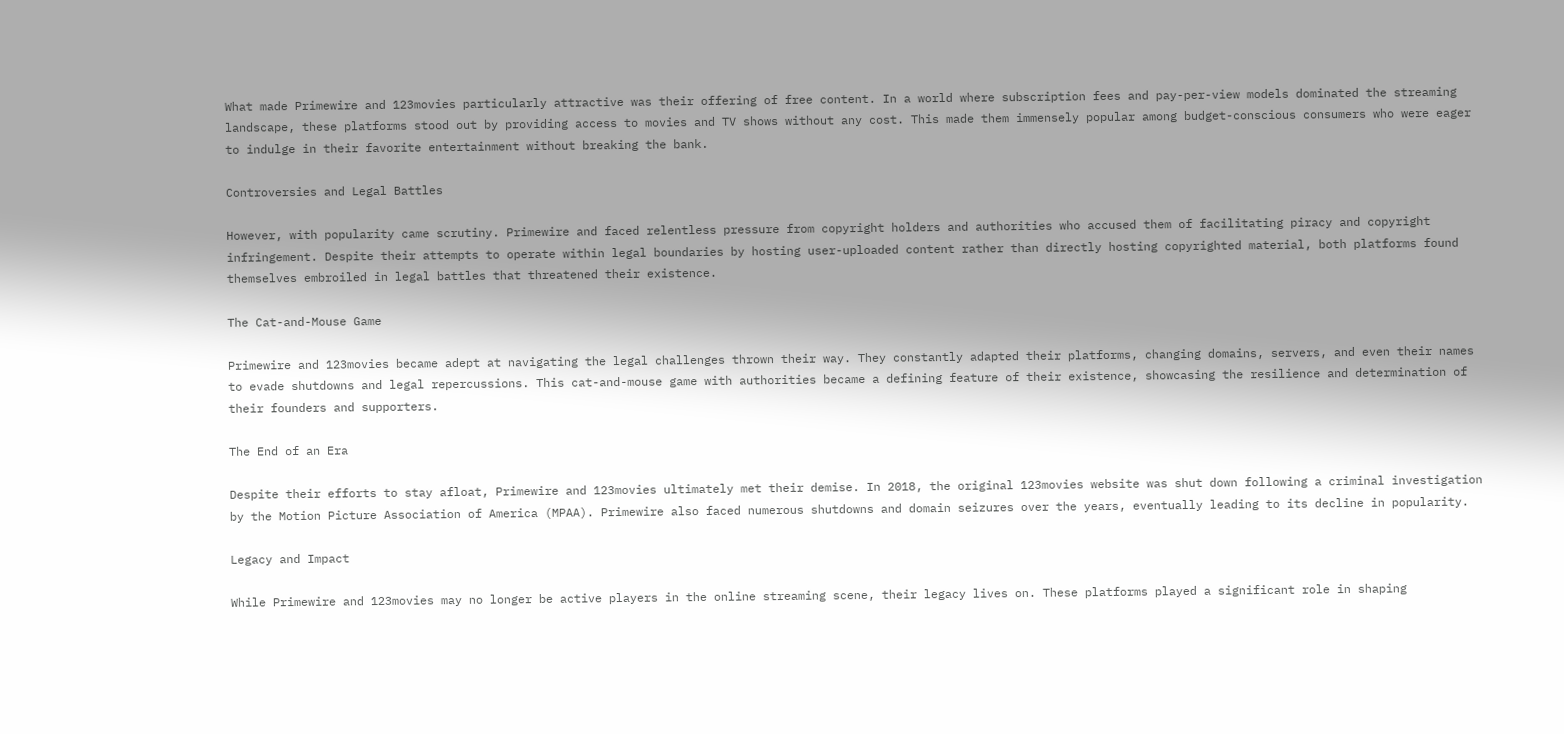What made Primewire and 123movies particularly attractive was their offering of free content. In a world where subscription fees and pay-per-view models dominated the streaming landscape, these platforms stood out by providing access to movies and TV shows without any cost. This made them immensely popular among budget-conscious consumers who were eager to indulge in their favorite entertainment without breaking the bank.

Controversies and Legal Battles

However, with popularity came scrutiny. Primewire and faced relentless pressure from copyright holders and authorities who accused them of facilitating piracy and copyright infringement. Despite their attempts to operate within legal boundaries by hosting user-uploaded content rather than directly hosting copyrighted material, both platforms found themselves embroiled in legal battles that threatened their existence.

The Cat-and-Mouse Game

Primewire and 123movies became adept at navigating the legal challenges thrown their way. They constantly adapted their platforms, changing domains, servers, and even their names to evade shutdowns and legal repercussions. This cat-and-mouse game with authorities became a defining feature of their existence, showcasing the resilience and determination of their founders and supporters.

The End of an Era

Despite their efforts to stay afloat, Primewire and 123movies ultimately met their demise. In 2018, the original 123movies website was shut down following a criminal investigation by the Motion Picture Association of America (MPAA). Primewire also faced numerous shutdowns and domain seizures over the years, eventually leading to its decline in popularity.

Legacy and Impact

While Primewire and 123movies may no longer be active players in the online streaming scene, their legacy lives on. These platforms played a significant role in shaping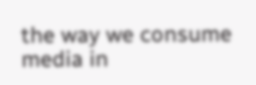the way we consume media in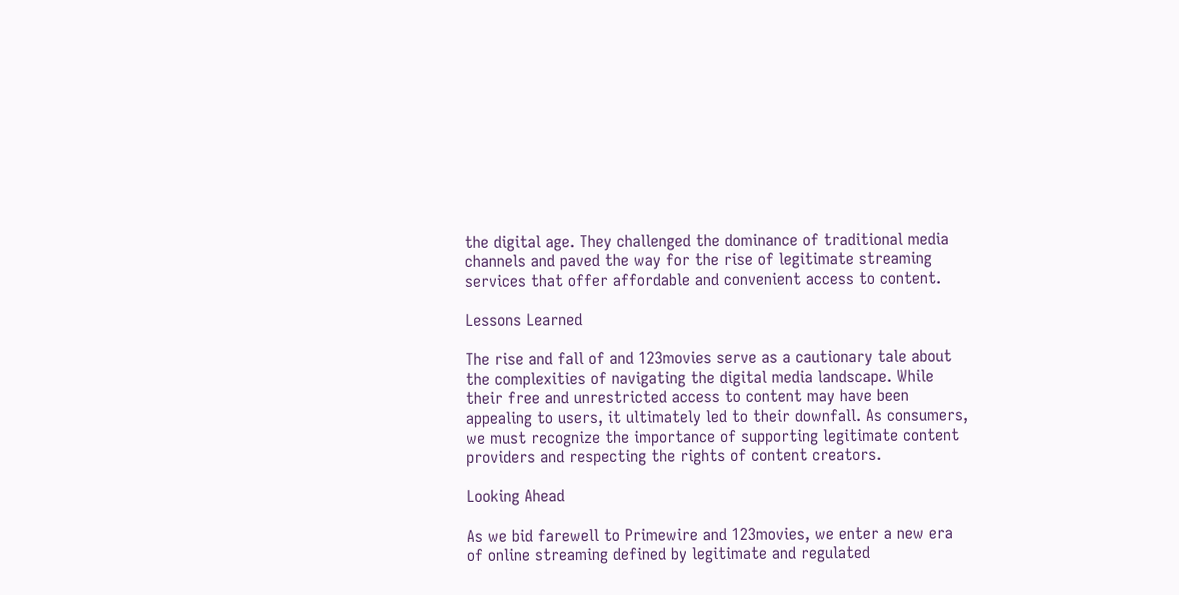the digital age. They challenged the dominance of traditional media channels and paved the way for the rise of legitimate streaming services that offer affordable and convenient access to content.

Lessons Learned

The rise and fall of and 123movies serve as a cautionary tale about the complexities of navigating the digital media landscape. While their free and unrestricted access to content may have been appealing to users, it ultimately led to their downfall. As consumers, we must recognize the importance of supporting legitimate content providers and respecting the rights of content creators.

Looking Ahead

As we bid farewell to Primewire and 123movies, we enter a new era of online streaming defined by legitimate and regulated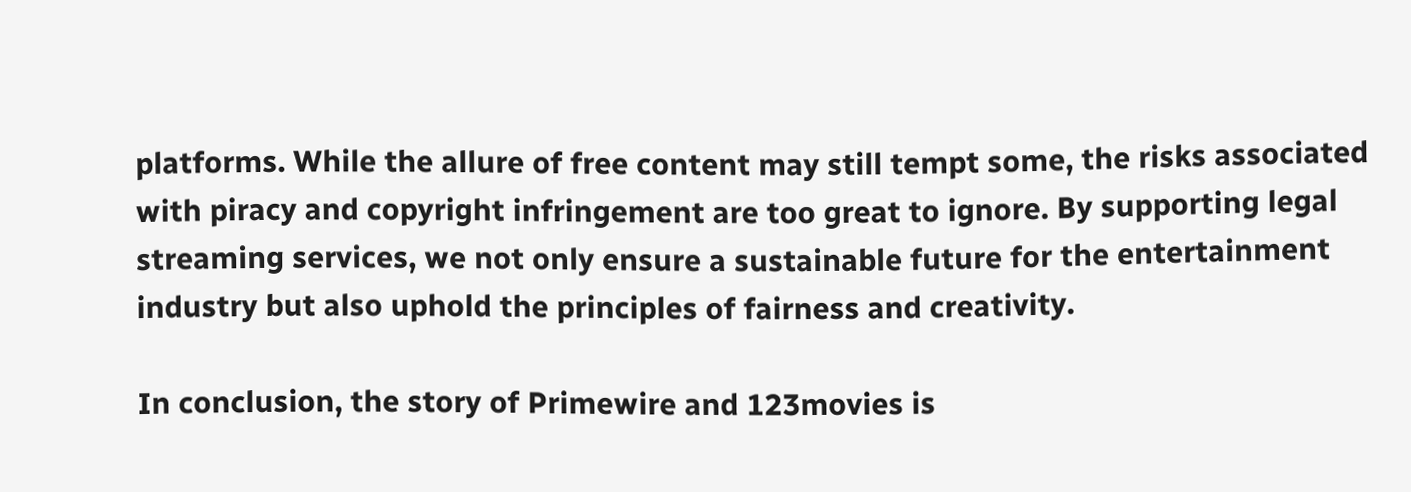platforms. While the allure of free content may still tempt some, the risks associated with piracy and copyright infringement are too great to ignore. By supporting legal streaming services, we not only ensure a sustainable future for the entertainment industry but also uphold the principles of fairness and creativity.

In conclusion, the story of Primewire and 123movies is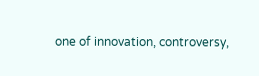one of innovation, controversy,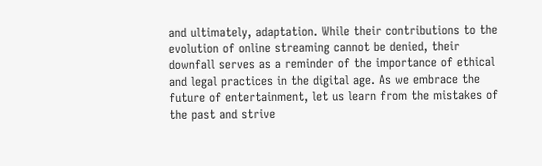and ultimately, adaptation. While their contributions to the evolution of online streaming cannot be denied, their downfall serves as a reminder of the importance of ethical and legal practices in the digital age. As we embrace the future of entertainment, let us learn from the mistakes of the past and strive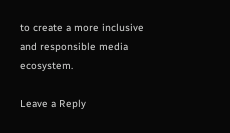to create a more inclusive and responsible media ecosystem.

Leave a Reply